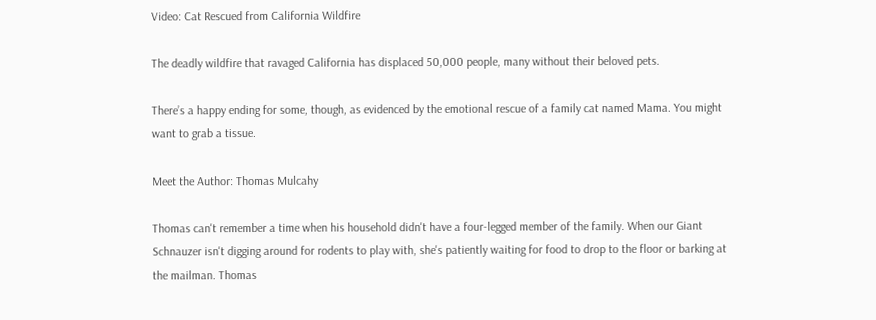Video: Cat Rescued from California Wildfire

The deadly wildfire that ravaged California has displaced 50,000 people, many without their beloved pets.

There’s a happy ending for some, though, as evidenced by the emotional rescue of a family cat named Mama. You might want to grab a tissue.

Meet the Author: Thomas Mulcahy

Thomas can't remember a time when his household didn't have a four-legged member of the family. When our Giant Schnauzer isn't digging around for rodents to play with, she's patiently waiting for food to drop to the floor or barking at the mailman. Thomas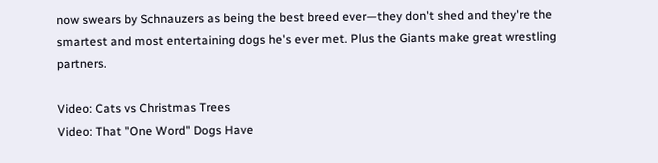now swears by Schnauzers as being the best breed ever—they don't shed and they're the smartest and most entertaining dogs he's ever met. Plus the Giants make great wrestling partners.

Video: Cats vs Christmas Trees
Video: That "One Word" Dogs Have